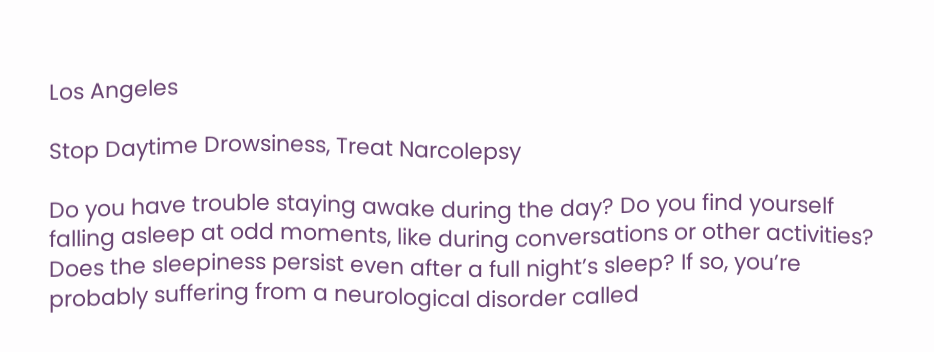Los Angeles

Stop Daytime Drowsiness, Treat Narcolepsy

Do you have trouble staying awake during the day? Do you find yourself falling asleep at odd moments, like during conversations or other activities? Does the sleepiness persist even after a full night’s sleep? If so, you’re probably suffering from a neurological disorder called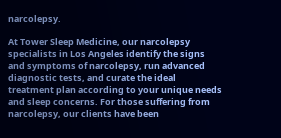narcolepsy.

At Tower Sleep Medicine, our narcolepsy specialists in Los Angeles identify the signs and symptoms of narcolepsy, run advanced diagnostic tests, and curate the ideal treatment plan according to your unique needs and sleep concerns. For those suffering from narcolepsy, our clients have been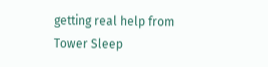getting real help from Tower Sleep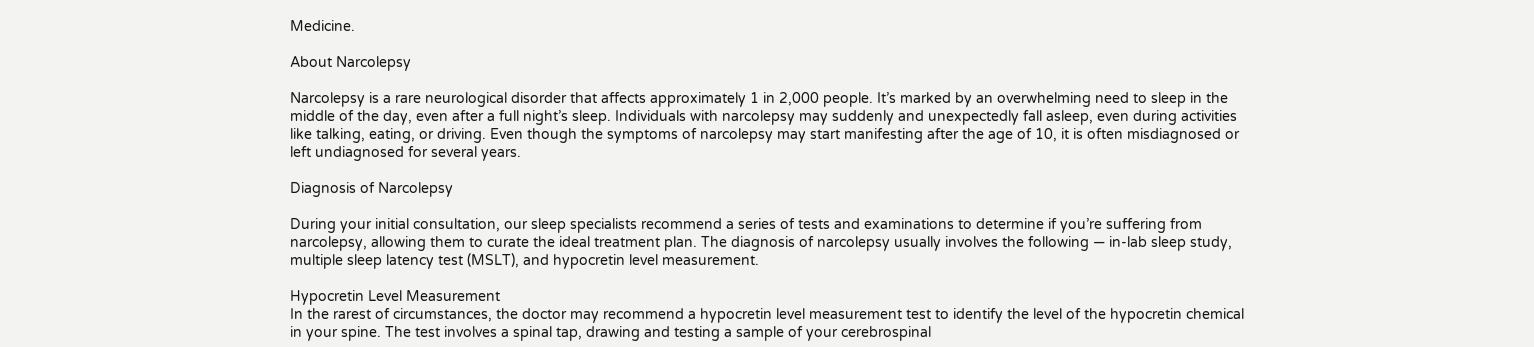Medicine.

About Narcolepsy

Narcolepsy is a rare neurological disorder that affects approximately 1 in 2,000 people. It’s marked by an overwhelming need to sleep in the middle of the day, even after a full night’s sleep. Individuals with narcolepsy may suddenly and unexpectedly fall asleep, even during activities like talking, eating, or driving. Even though the symptoms of narcolepsy may start manifesting after the age of 10, it is often misdiagnosed or left undiagnosed for several years.

Diagnosis of Narcolepsy

During your initial consultation, our sleep specialists recommend a series of tests and examinations to determine if you’re suffering from narcolepsy, allowing them to curate the ideal treatment plan. The diagnosis of narcolepsy usually involves the following — in-lab sleep study, multiple sleep latency test (MSLT), and hypocretin level measurement.

Hypocretin Level Measurement
In the rarest of circumstances, the doctor may recommend a hypocretin level measurement test to identify the level of the hypocretin chemical in your spine. The test involves a spinal tap, drawing and testing a sample of your cerebrospinal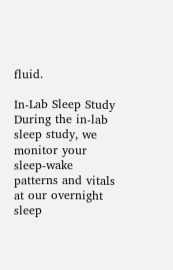fluid.

In-Lab Sleep Study
During the in-lab sleep study, we monitor your sleep-wake patterns and vitals at our overnight sleep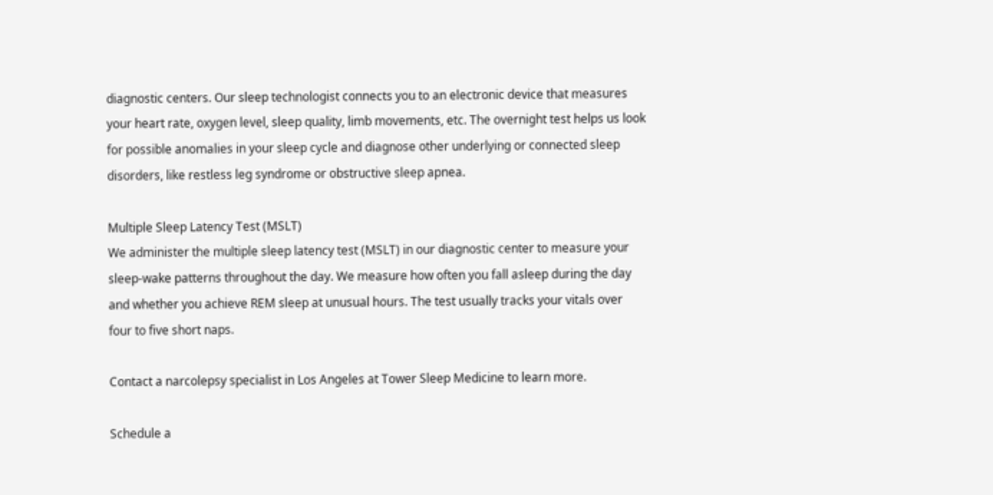diagnostic centers. Our sleep technologist connects you to an electronic device that measures your heart rate, oxygen level, sleep quality, limb movements, etc. The overnight test helps us look for possible anomalies in your sleep cycle and diagnose other underlying or connected sleep disorders, like restless leg syndrome or obstructive sleep apnea.

Multiple Sleep Latency Test (MSLT)
We administer the multiple sleep latency test (MSLT) in our diagnostic center to measure your sleep-wake patterns throughout the day. We measure how often you fall asleep during the day and whether you achieve REM sleep at unusual hours. The test usually tracks your vitals over four to five short naps.

Contact a narcolepsy specialist in Los Angeles at Tower Sleep Medicine to learn more.

Schedule a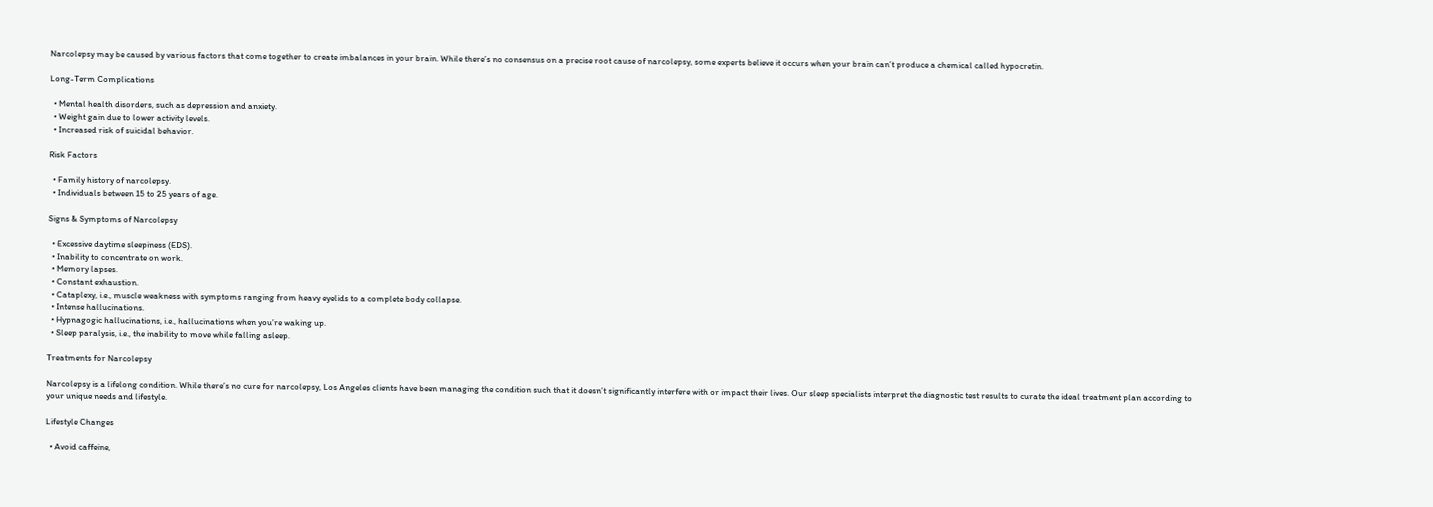Narcolepsy may be caused by various factors that come together to create imbalances in your brain. While there’s no consensus on a precise root cause of narcolepsy, some experts believe it occurs when your brain can’t produce a chemical called hypocretin.

Long-Term Complications

  • Mental health disorders, such as depression and anxiety.
  • Weight gain due to lower activity levels.
  • Increased risk of suicidal behavior.

Risk Factors

  • Family history of narcolepsy.
  • Individuals between 15 to 25 years of age.

Signs & Symptoms of Narcolepsy

  • Excessive daytime sleepiness (EDS).
  • Inability to concentrate on work.
  • Memory lapses.
  • Constant exhaustion.
  • Cataplexy, i.e., muscle weakness with symptoms ranging from heavy eyelids to a complete body collapse.
  • Intense hallucinations.
  • Hypnagogic hallucinations, i.e., hallucinations when you’re waking up.
  • Sleep paralysis, i.e., the inability to move while falling asleep.

Treatments for Narcolepsy

Narcolepsy is a lifelong condition. While there’s no cure for narcolepsy, Los Angeles clients have been managing the condition such that it doesn’t significantly interfere with or impact their lives. Our sleep specialists interpret the diagnostic test results to curate the ideal treatment plan according to your unique needs and lifestyle.

Lifestyle Changes

  • Avoid caffeine,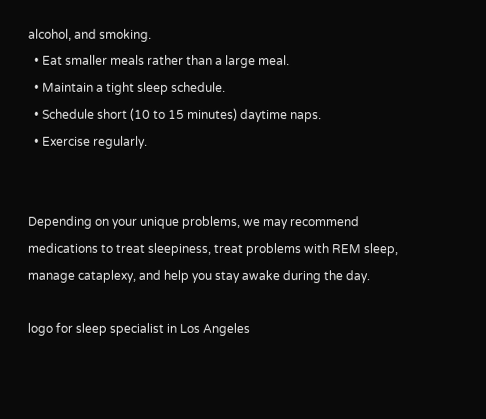alcohol, and smoking.
  • Eat smaller meals rather than a large meal.
  • Maintain a tight sleep schedule.
  • Schedule short (10 to 15 minutes) daytime naps.
  • Exercise regularly.


Depending on your unique problems, we may recommend medications to treat sleepiness, treat problems with REM sleep, manage cataplexy, and help you stay awake during the day.

logo for sleep specialist in Los Angeles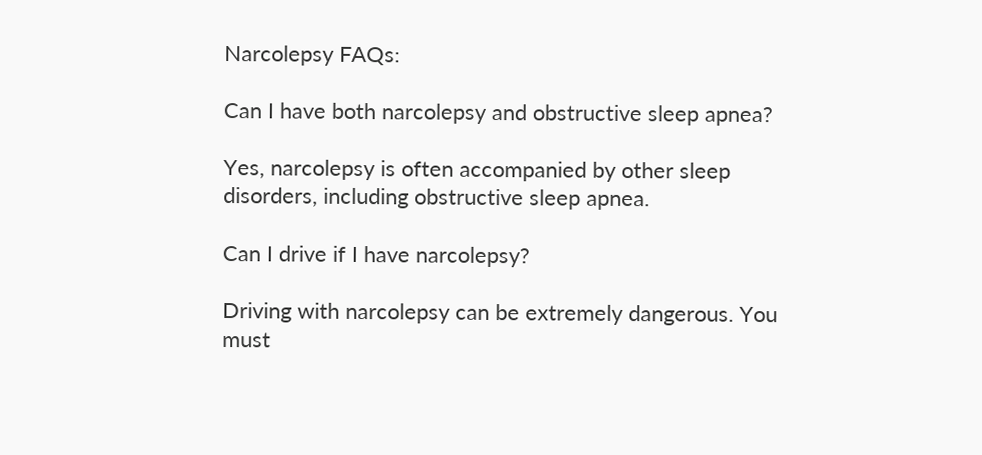Narcolepsy FAQs:

Can I have both narcolepsy and obstructive sleep apnea?

Yes, narcolepsy is often accompanied by other sleep disorders, including obstructive sleep apnea.

Can I drive if I have narcolepsy?

Driving with narcolepsy can be extremely dangerous. You must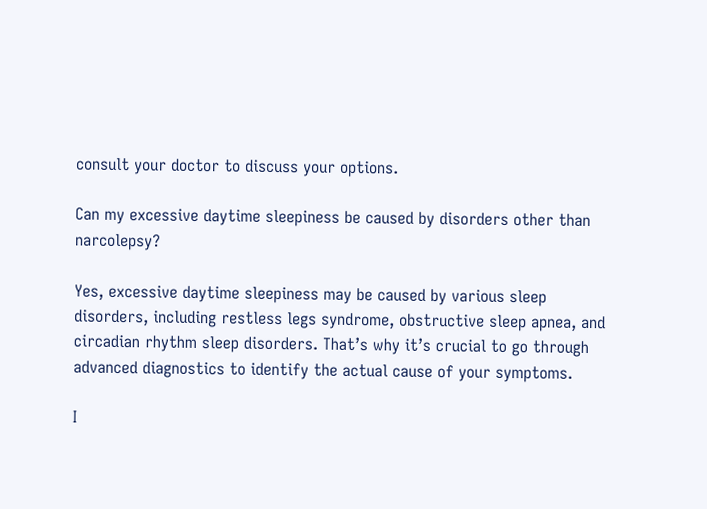consult your doctor to discuss your options.

Can my excessive daytime sleepiness be caused by disorders other than narcolepsy?

Yes, excessive daytime sleepiness may be caused by various sleep disorders, including restless legs syndrome, obstructive sleep apnea, and circadian rhythm sleep disorders. That’s why it’s crucial to go through advanced diagnostics to identify the actual cause of your symptoms.

I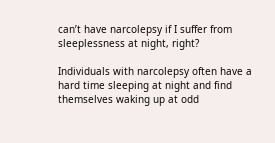can’t have narcolepsy if I suffer from sleeplessness at night, right?

Individuals with narcolepsy often have a hard time sleeping at night and find themselves waking up at odd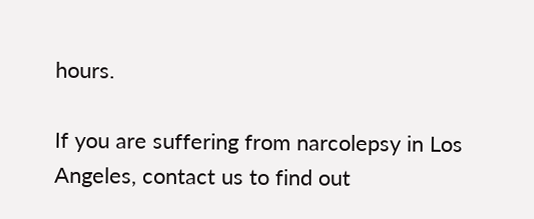hours.

If you are suffering from narcolepsy in Los Angeles, contact us to find out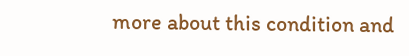more about this condition and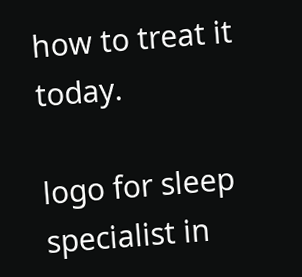how to treat it today.

logo for sleep specialist in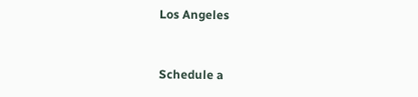Los Angeles


Schedule a